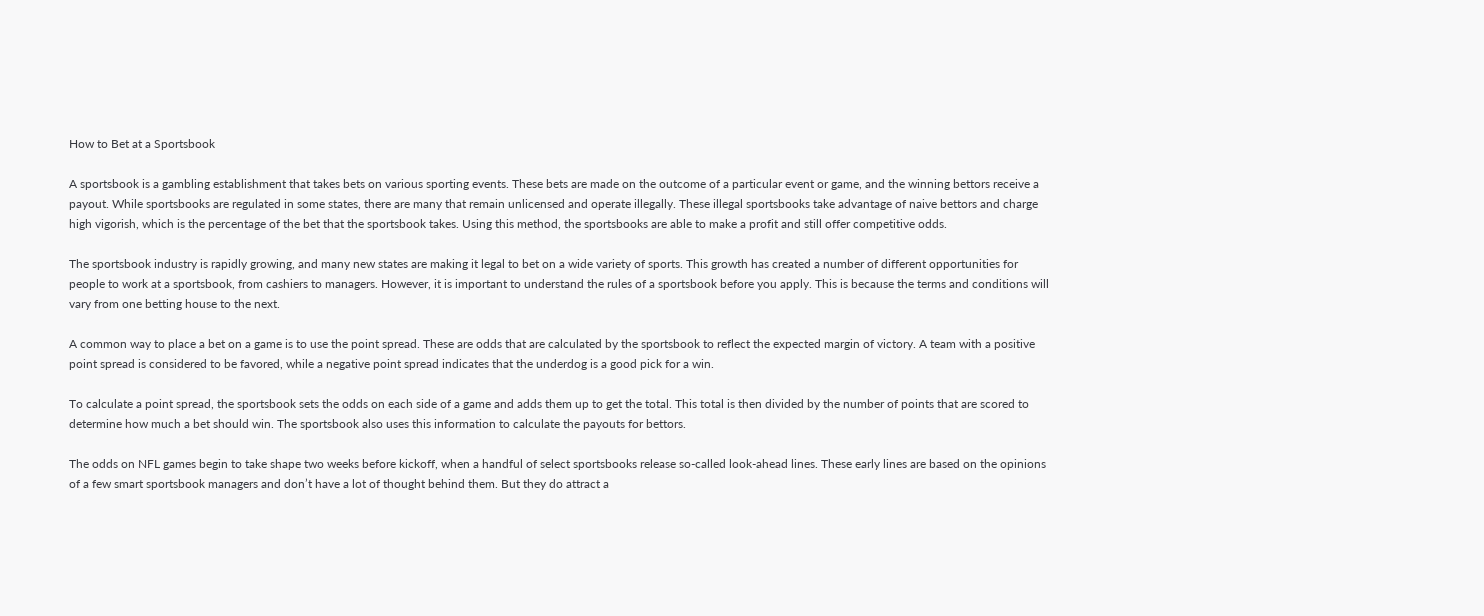How to Bet at a Sportsbook

A sportsbook is a gambling establishment that takes bets on various sporting events. These bets are made on the outcome of a particular event or game, and the winning bettors receive a payout. While sportsbooks are regulated in some states, there are many that remain unlicensed and operate illegally. These illegal sportsbooks take advantage of naive bettors and charge high vigorish, which is the percentage of the bet that the sportsbook takes. Using this method, the sportsbooks are able to make a profit and still offer competitive odds.

The sportsbook industry is rapidly growing, and many new states are making it legal to bet on a wide variety of sports. This growth has created a number of different opportunities for people to work at a sportsbook, from cashiers to managers. However, it is important to understand the rules of a sportsbook before you apply. This is because the terms and conditions will vary from one betting house to the next.

A common way to place a bet on a game is to use the point spread. These are odds that are calculated by the sportsbook to reflect the expected margin of victory. A team with a positive point spread is considered to be favored, while a negative point spread indicates that the underdog is a good pick for a win.

To calculate a point spread, the sportsbook sets the odds on each side of a game and adds them up to get the total. This total is then divided by the number of points that are scored to determine how much a bet should win. The sportsbook also uses this information to calculate the payouts for bettors.

The odds on NFL games begin to take shape two weeks before kickoff, when a handful of select sportsbooks release so-called look-ahead lines. These early lines are based on the opinions of a few smart sportsbook managers and don’t have a lot of thought behind them. But they do attract a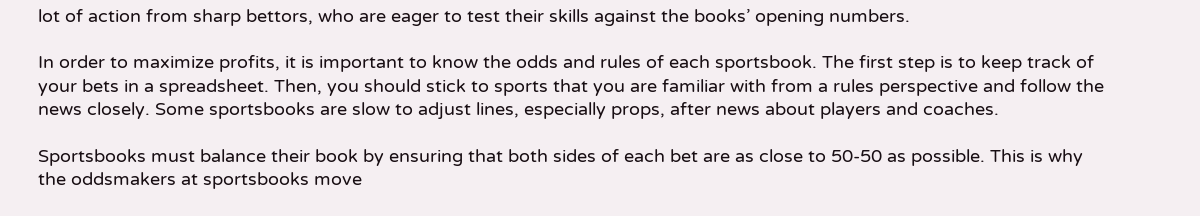lot of action from sharp bettors, who are eager to test their skills against the books’ opening numbers.

In order to maximize profits, it is important to know the odds and rules of each sportsbook. The first step is to keep track of your bets in a spreadsheet. Then, you should stick to sports that you are familiar with from a rules perspective and follow the news closely. Some sportsbooks are slow to adjust lines, especially props, after news about players and coaches.

Sportsbooks must balance their book by ensuring that both sides of each bet are as close to 50-50 as possible. This is why the oddsmakers at sportsbooks move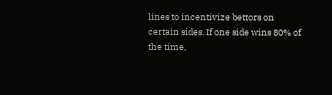lines to incentivize bettors on certain sides. If one side wins 80% of the time,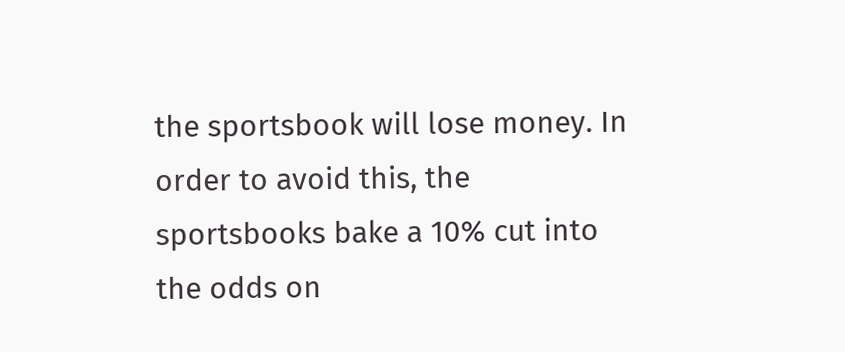the sportsbook will lose money. In order to avoid this, the sportsbooks bake a 10% cut into the odds on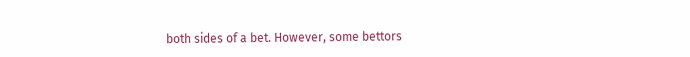both sides of a bet. However, some bettors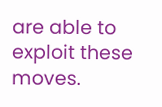are able to exploit these moves.